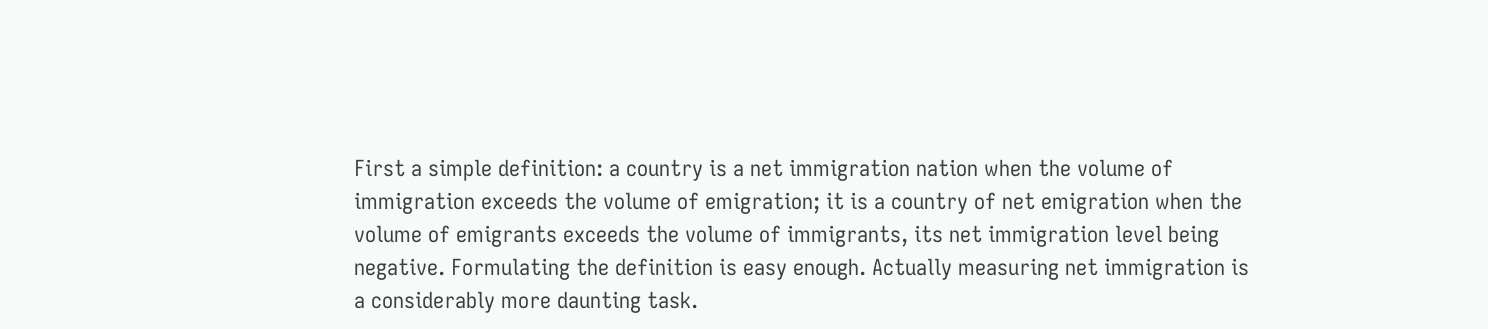First a simple definition: a country is a net immigration nation when the volume of immigration exceeds the volume of emigration; it is a country of net emigration when the volume of emigrants exceeds the volume of immigrants, its net immigration level being negative. Formulating the definition is easy enough. Actually measuring net immigration is a considerably more daunting task.